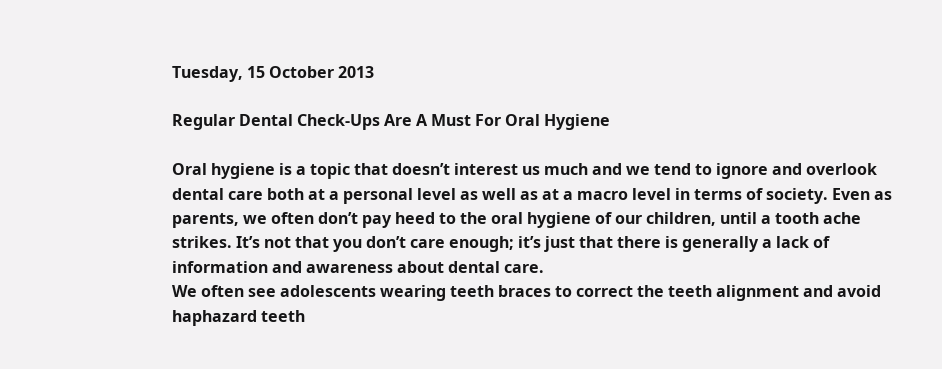Tuesday, 15 October 2013

Regular Dental Check-Ups Are A Must For Oral Hygiene

Oral hygiene is a topic that doesn’t interest us much and we tend to ignore and overlook dental care both at a personal level as well as at a macro level in terms of society. Even as parents, we often don’t pay heed to the oral hygiene of our children, until a tooth ache strikes. It’s not that you don’t care enough; it’s just that there is generally a lack of information and awareness about dental care.
We often see adolescents wearing teeth braces to correct the teeth alignment and avoid haphazard teeth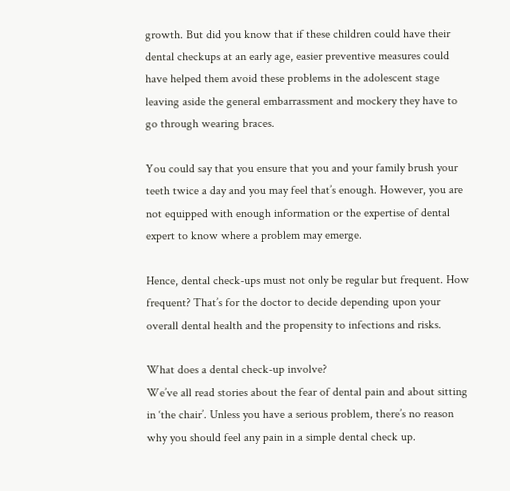growth. But did you know that if these children could have their dental checkups at an early age, easier preventive measures could have helped them avoid these problems in the adolescent stage leaving aside the general embarrassment and mockery they have to go through wearing braces.

You could say that you ensure that you and your family brush your teeth twice a day and you may feel that’s enough. However, you are not equipped with enough information or the expertise of dental expert to know where a problem may emerge.

Hence, dental check-ups must not only be regular but frequent. How frequent? That’s for the doctor to decide depending upon your overall dental health and the propensity to infections and risks.

What does a dental check-up involve?
We’ve all read stories about the fear of dental pain and about sitting in ‘the chair’. Unless you have a serious problem, there’s no reason why you should feel any pain in a simple dental check up.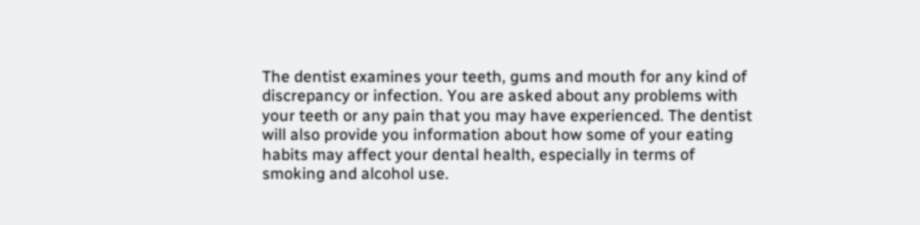The dentist examines your teeth, gums and mouth for any kind of discrepancy or infection. You are asked about any problems with your teeth or any pain that you may have experienced. The dentist will also provide you information about how some of your eating habits may affect your dental health, especially in terms of smoking and alcohol use.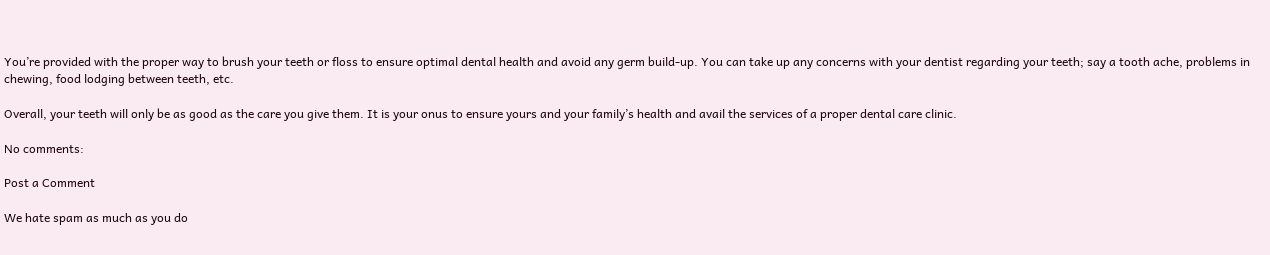You’re provided with the proper way to brush your teeth or floss to ensure optimal dental health and avoid any germ build-up. You can take up any concerns with your dentist regarding your teeth; say a tooth ache, problems in chewing, food lodging between teeth, etc.

Overall, your teeth will only be as good as the care you give them. It is your onus to ensure yours and your family’s health and avail the services of a proper dental care clinic.

No comments:

Post a Comment

We hate spam as much as you do